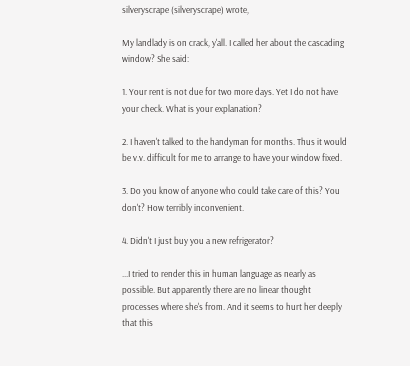silveryscrape (silveryscrape) wrote,

My landlady is on crack, y'all. I called her about the cascading window? She said:

1. Your rent is not due for two more days. Yet I do not have your check. What is your explanation?

2. I haven't talked to the handyman for months. Thus it would be v.v. difficult for me to arrange to have your window fixed.

3. Do you know of anyone who could take care of this? You don't? How terribly inconvenient.

4. Didn't I just buy you a new refrigerator?

...I tried to render this in human language as nearly as possible. But apparently there are no linear thought processes where she's from. And it seems to hurt her deeply that this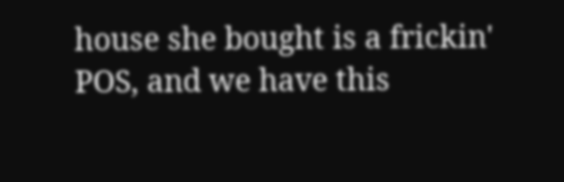house she bought is a frickin' POS, and we have this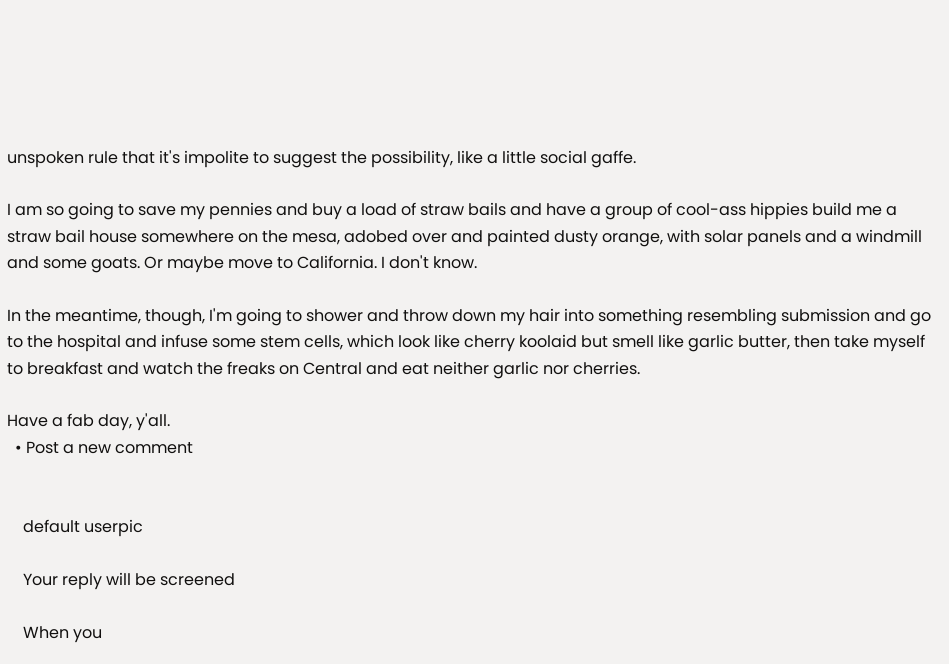unspoken rule that it's impolite to suggest the possibility, like a little social gaffe.

I am so going to save my pennies and buy a load of straw bails and have a group of cool-ass hippies build me a straw bail house somewhere on the mesa, adobed over and painted dusty orange, with solar panels and a windmill and some goats. Or maybe move to California. I don't know.

In the meantime, though, I'm going to shower and throw down my hair into something resembling submission and go to the hospital and infuse some stem cells, which look like cherry koolaid but smell like garlic butter, then take myself to breakfast and watch the freaks on Central and eat neither garlic nor cherries.

Have a fab day, y'all.
  • Post a new comment


    default userpic

    Your reply will be screened

    When you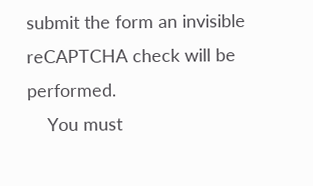submit the form an invisible reCAPTCHA check will be performed.
    You must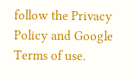follow the Privacy Policy and Google Terms of use.